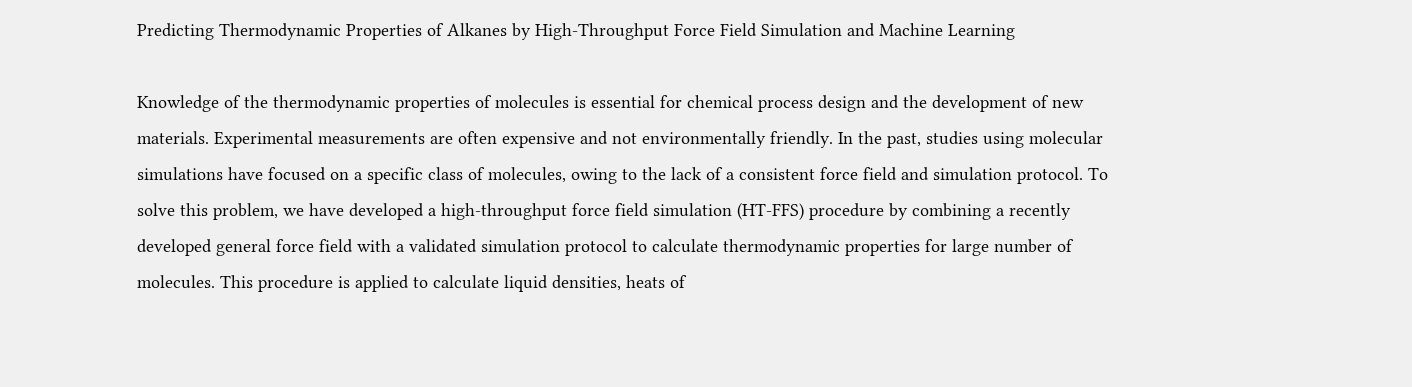Predicting Thermodynamic Properties of Alkanes by High-Throughput Force Field Simulation and Machine Learning

Knowledge of the thermodynamic properties of molecules is essential for chemical process design and the development of new materials. Experimental measurements are often expensive and not environmentally friendly. In the past, studies using molecular simulations have focused on a specific class of molecules, owing to the lack of a consistent force field and simulation protocol. To solve this problem, we have developed a high-throughput force field simulation (HT-FFS) procedure by combining a recently developed general force field with a validated simulation protocol to calculate thermodynamic properties for large number of molecules. This procedure is applied to calculate liquid densities, heats of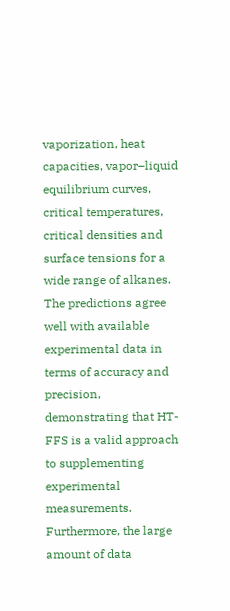vaporization, heat capacities, vapor–liquid equilibrium curves, critical temperatures, critical densities and surface tensions for a wide range of alkanes. The predictions agree well with available experimental data in terms of accuracy and precision, demonstrating that HT-FFS is a valid approach to supplementing experimental measurements. Furthermore, the large amount of data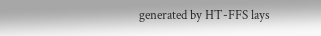generated by HT-FFS lays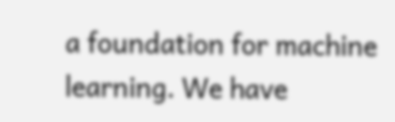a foundation for machine learning. We have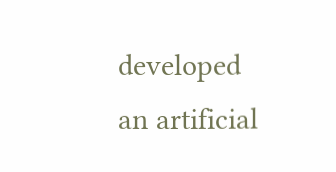developed an artificial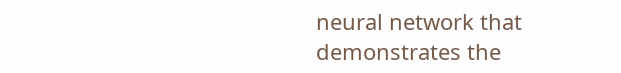neural network that demonstrates the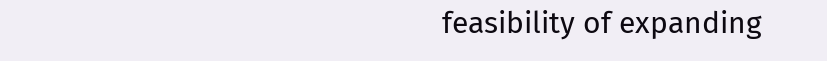feasibility of expanding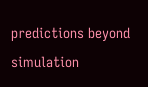predictions beyond simulation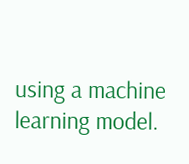using a machine learning model.